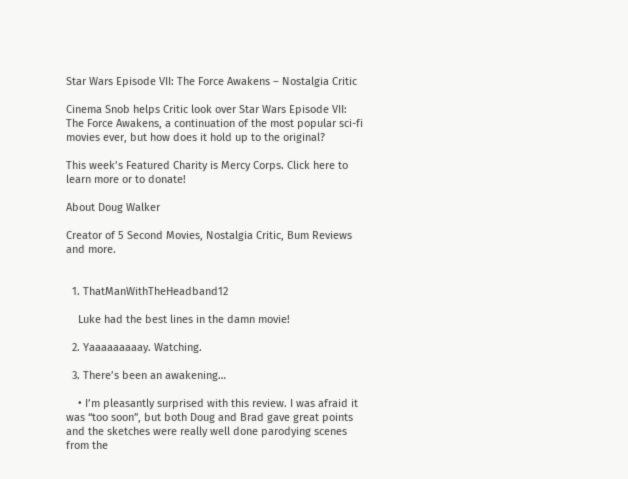Star Wars Episode VII: The Force Awakens – Nostalgia Critic

Cinema Snob helps Critic look over Star Wars Episode VII: The Force Awakens, a continuation of the most popular sci-fi movies ever, but how does it hold up to the original?

This week’s Featured Charity is Mercy Corps. Click here to learn more or to donate!

About Doug Walker

Creator of 5 Second Movies, Nostalgia Critic, Bum Reviews and more.


  1. ThatManWithTheHeadband12

    Luke had the best lines in the damn movie!

  2. Yaaaaaaaaay. Watching.

  3. There’s been an awakening…

    • I’m pleasantly surprised with this review. I was afraid it was “too soon”, but both Doug and Brad gave great points and the sketches were really well done parodying scenes from the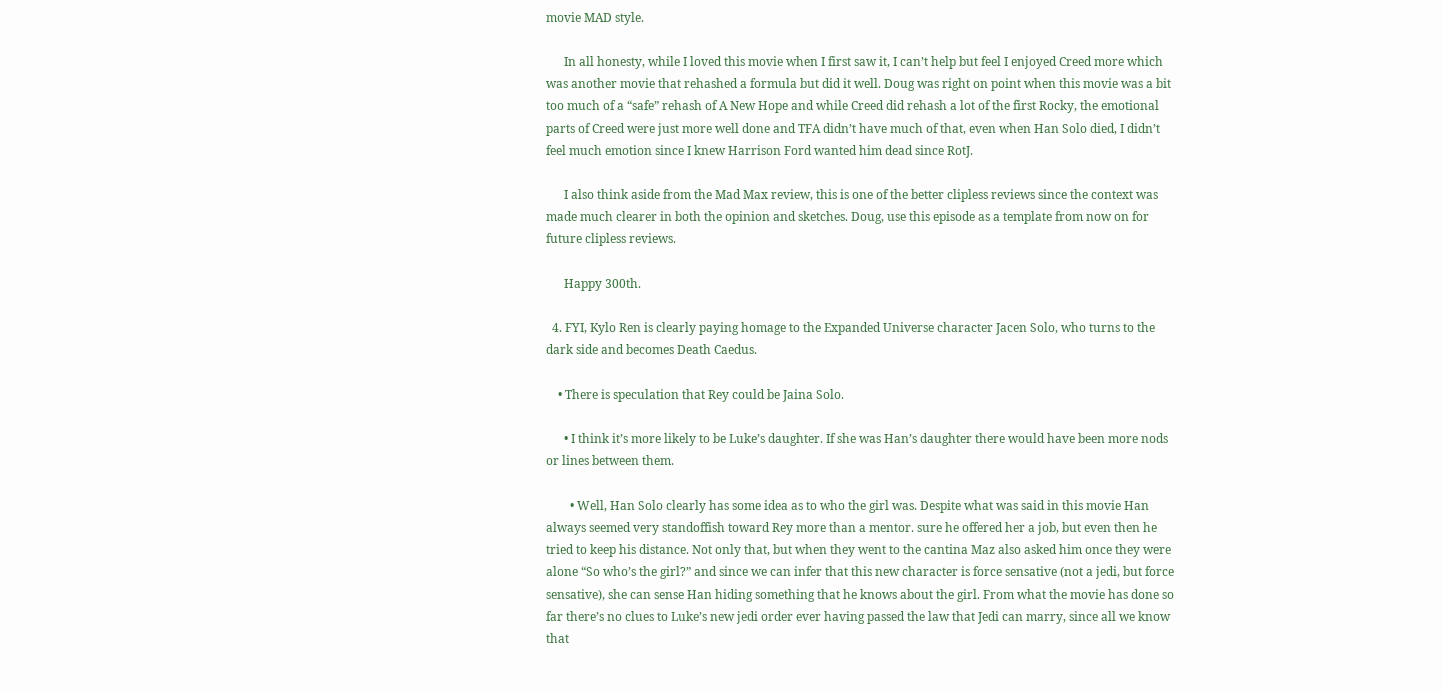movie MAD style.

      In all honesty, while I loved this movie when I first saw it, I can’t help but feel I enjoyed Creed more which was another movie that rehashed a formula but did it well. Doug was right on point when this movie was a bit too much of a “safe” rehash of A New Hope and while Creed did rehash a lot of the first Rocky, the emotional parts of Creed were just more well done and TFA didn’t have much of that, even when Han Solo died, I didn’t feel much emotion since I knew Harrison Ford wanted him dead since RotJ.

      I also think aside from the Mad Max review, this is one of the better clipless reviews since the context was made much clearer in both the opinion and sketches. Doug, use this episode as a template from now on for future clipless reviews.

      Happy 300th.

  4. FYI, Kylo Ren is clearly paying homage to the Expanded Universe character Jacen Solo, who turns to the dark side and becomes Death Caedus.

    • There is speculation that Rey could be Jaina Solo.

      • I think it’s more likely to be Luke’s daughter. If she was Han’s daughter there would have been more nods or lines between them.

        • Well, Han Solo clearly has some idea as to who the girl was. Despite what was said in this movie Han always seemed very standoffish toward Rey more than a mentor. sure he offered her a job, but even then he tried to keep his distance. Not only that, but when they went to the cantina Maz also asked him once they were alone “So who’s the girl?” and since we can infer that this new character is force sensative (not a jedi, but force sensative), she can sense Han hiding something that he knows about the girl. From what the movie has done so far there’s no clues to Luke’s new jedi order ever having passed the law that Jedi can marry, since all we know that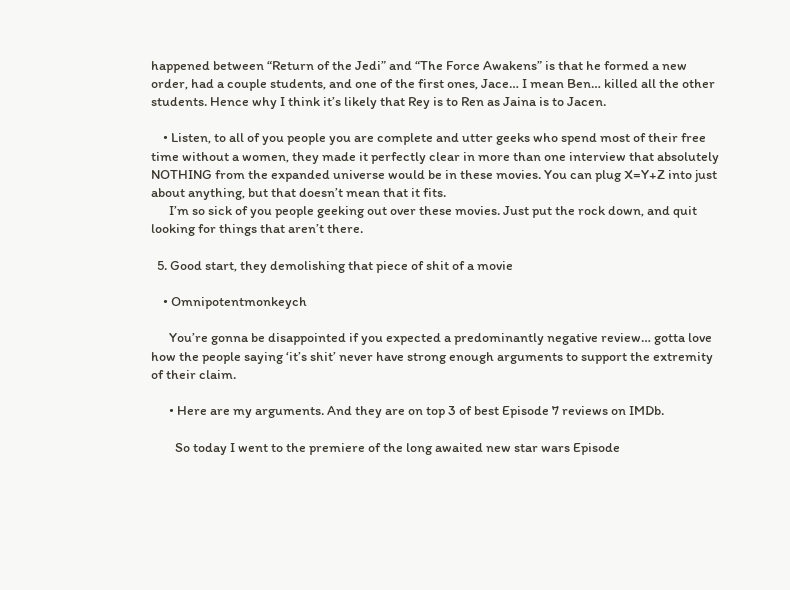happened between “Return of the Jedi” and “The Force Awakens” is that he formed a new order, had a couple students, and one of the first ones, Jace… I mean Ben… killed all the other students. Hence why I think it’s likely that Rey is to Ren as Jaina is to Jacen.

    • Listen, to all of you people you are complete and utter geeks who spend most of their free time without a women, they made it perfectly clear in more than one interview that absolutely NOTHING from the expanded universe would be in these movies. You can plug X=Y+Z into just about anything, but that doesn’t mean that it fits.
      I’m so sick of you people geeking out over these movies. Just put the rock down, and quit looking for things that aren’t there.

  5. Good start, they demolishing that piece of shit of a movie

    • Omnipotentmonkeych

      You’re gonna be disappointed if you expected a predominantly negative review… gotta love how the people saying ‘it’s shit’ never have strong enough arguments to support the extremity of their claim.

      • Here are my arguments. And they are on top 3 of best Episode 7 reviews on IMDb.

        So today I went to the premiere of the long awaited new star wars Episode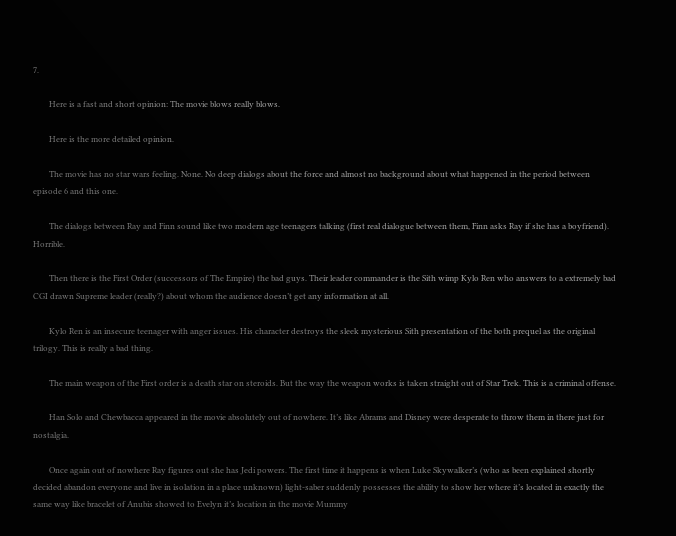7.

        Here is a fast and short opinion: The movie blows really blows.

        Here is the more detailed opinion.

        The movie has no star wars feeling. None. No deep dialogs about the force and almost no background about what happened in the period between episode 6 and this one.

        The dialogs between Ray and Finn sound like two modern age teenagers talking (first real dialogue between them, Finn asks Ray if she has a boyfriend). Horrible.

        Then there is the First Order (successors of The Empire) the bad guys. Their leader commander is the Sith wimp Kylo Ren who answers to a extremely bad CGI drawn Supreme leader (really?) about whom the audience doesn’t get any information at all.

        Kylo Ren is an insecure teenager with anger issues. His character destroys the sleek mysterious Sith presentation of the both prequel as the original trilogy. This is really a bad thing.

        The main weapon of the First order is a death star on steroids. But the way the weapon works is taken straight out of Star Trek. This is a criminal offense.

        Han Solo and Chewbacca appeared in the movie absolutely out of nowhere. It’s like Abrams and Disney were desperate to throw them in there just for nostalgia.

        Once again out of nowhere Ray figures out she has Jedi powers. The first time it happens is when Luke Skywalker’s (who as been explained shortly decided abandon everyone and live in isolation in a place unknown) light-saber suddenly possesses the ability to show her where it’s located in exactly the same way like bracelet of Anubis showed to Evelyn it’s location in the movie Mummy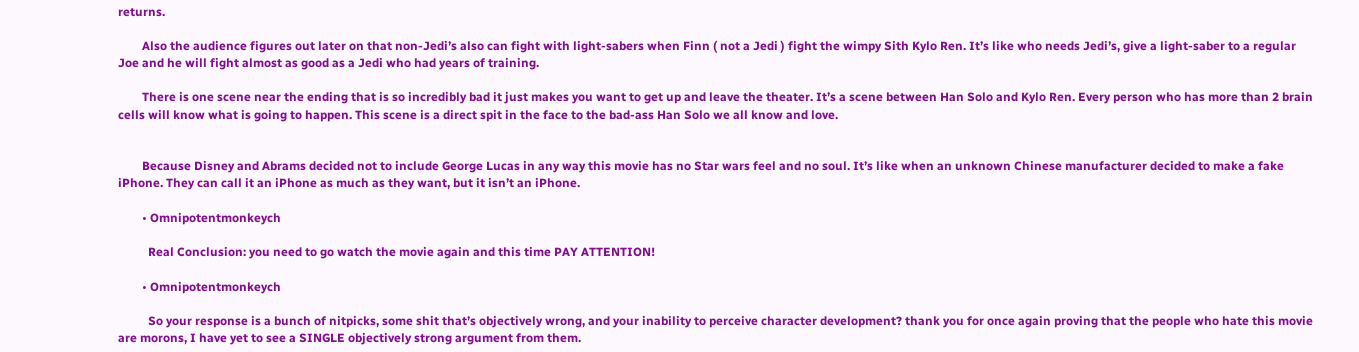returns.

        Also the audience figures out later on that non-Jedi’s also can fight with light-sabers when Finn ( not a Jedi ) fight the wimpy Sith Kylo Ren. It’s like who needs Jedi’s, give a light-saber to a regular Joe and he will fight almost as good as a Jedi who had years of training.

        There is one scene near the ending that is so incredibly bad it just makes you want to get up and leave the theater. It’s a scene between Han Solo and Kylo Ren. Every person who has more than 2 brain cells will know what is going to happen. This scene is a direct spit in the face to the bad-ass Han Solo we all know and love.


        Because Disney and Abrams decided not to include George Lucas in any way this movie has no Star wars feel and no soul. It’s like when an unknown Chinese manufacturer decided to make a fake iPhone. They can call it an iPhone as much as they want, but it isn’t an iPhone.

        • Omnipotentmonkeych

          Real Conclusion: you need to go watch the movie again and this time PAY ATTENTION!

        • Omnipotentmonkeych

          So your response is a bunch of nitpicks, some shit that’s objectively wrong, and your inability to perceive character development? thank you for once again proving that the people who hate this movie are morons, I have yet to see a SINGLE objectively strong argument from them.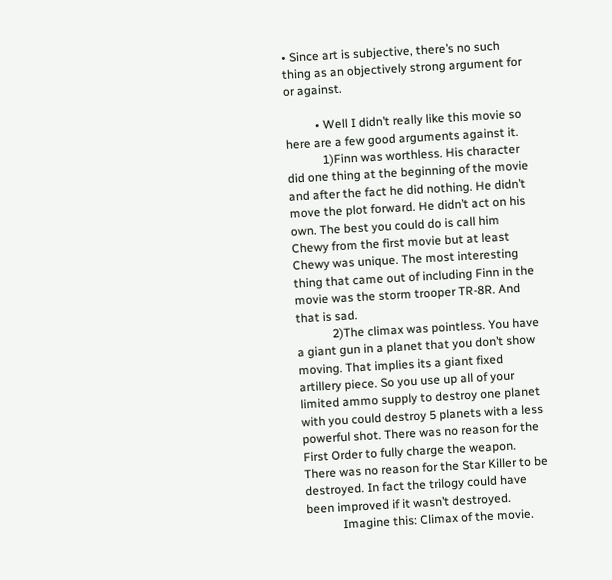• Since art is subjective, there’s no such thing as an objectively strong argument for or against.

          • Well I didn’t really like this movie so here are a few good arguments against it.
            1)Finn was worthless. His character did one thing at the beginning of the movie and after the fact he did nothing. He didn’t move the plot forward. He didn’t act on his own. The best you could do is call him Chewy from the first movie but at least Chewy was unique. The most interesting thing that came out of including Finn in the movie was the storm trooper TR-8R. And that is sad.
            2)The climax was pointless. You have a giant gun in a planet that you don’t show moving. That implies its a giant fixed artillery piece. So you use up all of your limited ammo supply to destroy one planet with you could destroy 5 planets with a less powerful shot. There was no reason for the First Order to fully charge the weapon. There was no reason for the Star Killer to be destroyed. In fact the trilogy could have been improved if it wasn’t destroyed.
            Imagine this: Climax of the movie.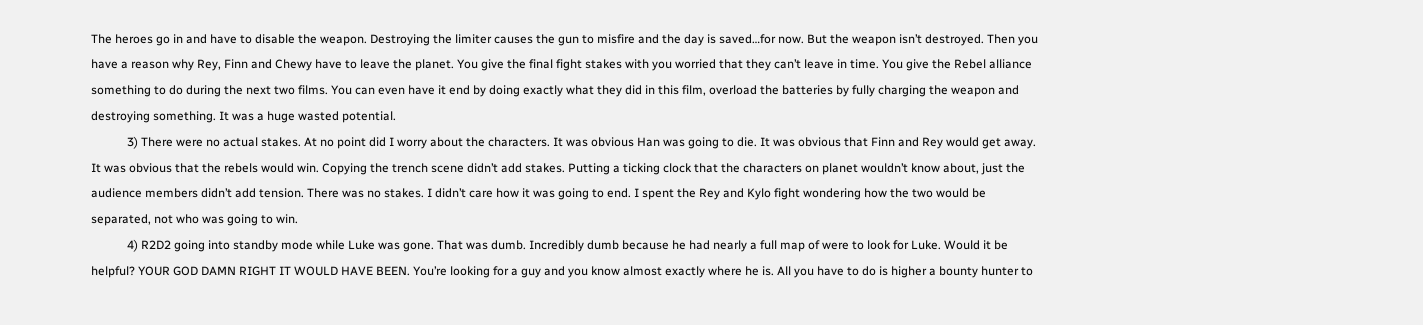The heroes go in and have to disable the weapon. Destroying the limiter causes the gun to misfire and the day is saved…for now. But the weapon isn’t destroyed. Then you have a reason why Rey, Finn and Chewy have to leave the planet. You give the final fight stakes with you worried that they can’t leave in time. You give the Rebel alliance something to do during the next two films. You can even have it end by doing exactly what they did in this film, overload the batteries by fully charging the weapon and destroying something. It was a huge wasted potential.
            3) There were no actual stakes. At no point did I worry about the characters. It was obvious Han was going to die. It was obvious that Finn and Rey would get away. It was obvious that the rebels would win. Copying the trench scene didn’t add stakes. Putting a ticking clock that the characters on planet wouldn’t know about, just the audience members didn’t add tension. There was no stakes. I didn’t care how it was going to end. I spent the Rey and Kylo fight wondering how the two would be separated, not who was going to win.
            4) R2D2 going into standby mode while Luke was gone. That was dumb. Incredibly dumb because he had nearly a full map of were to look for Luke. Would it be helpful? YOUR GOD DAMN RIGHT IT WOULD HAVE BEEN. You’re looking for a guy and you know almost exactly where he is. All you have to do is higher a bounty hunter to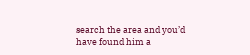search the area and you’d have found him a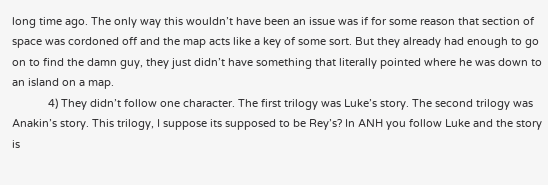long time ago. The only way this wouldn’t have been an issue was if for some reason that section of space was cordoned off and the map acts like a key of some sort. But they already had enough to go on to find the damn guy, they just didn’t have something that literally pointed where he was down to an island on a map.
            4) They didn’t follow one character. The first trilogy was Luke’s story. The second trilogy was Anakin’s story. This trilogy, I suppose its supposed to be Rey’s? In ANH you follow Luke and the story is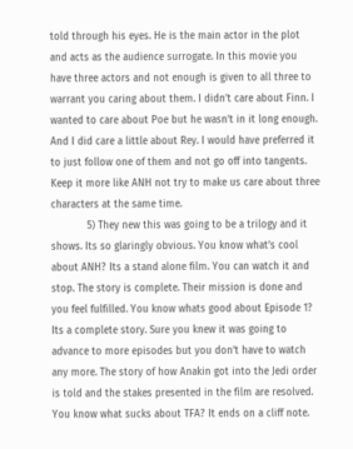told through his eyes. He is the main actor in the plot and acts as the audience surrogate. In this movie you have three actors and not enough is given to all three to warrant you caring about them. I didn’t care about Finn. I wanted to care about Poe but he wasn’t in it long enough. And I did care a little about Rey. I would have preferred it to just follow one of them and not go off into tangents. Keep it more like ANH not try to make us care about three characters at the same time.
            5) They new this was going to be a trilogy and it shows. Its so glaringly obvious. You know what’s cool about ANH? Its a stand alone film. You can watch it and stop. The story is complete. Their mission is done and you feel fulfilled. You know whats good about Episode 1? Its a complete story. Sure you knew it was going to advance to more episodes but you don’t have to watch any more. The story of how Anakin got into the Jedi order is told and the stakes presented in the film are resolved. You know what sucks about TFA? It ends on a cliff note.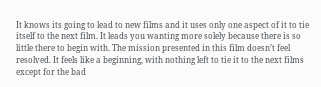It knows its going to lead to new films and it uses only one aspect of it to tie itself to the next film. It leads you wanting more solely because there is so little there to begin with. The mission presented in this film doesn’t feel resolved. It feels like a beginning, with nothing left to tie it to the next films except for the bad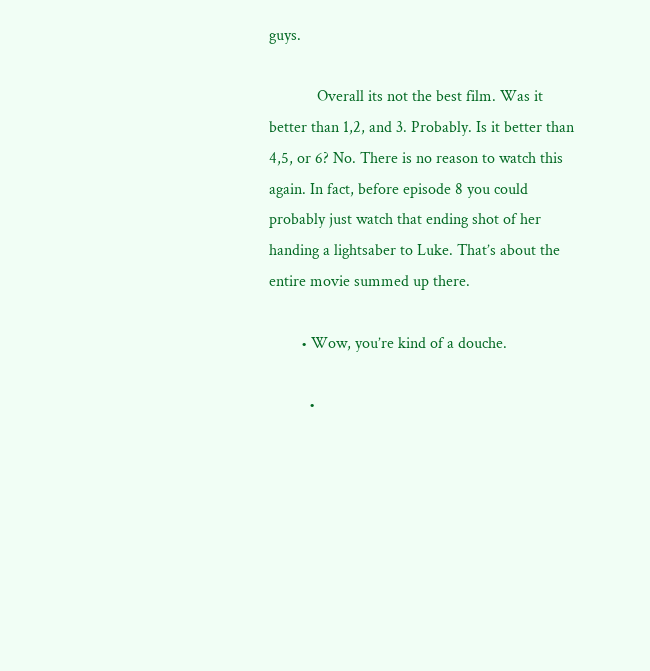guys.

            Overall its not the best film. Was it better than 1,2, and 3. Probably. Is it better than 4,5, or 6? No. There is no reason to watch this again. In fact, before episode 8 you could probably just watch that ending shot of her handing a lightsaber to Luke. That’s about the entire movie summed up there.

        • Wow, you’re kind of a douche.

          •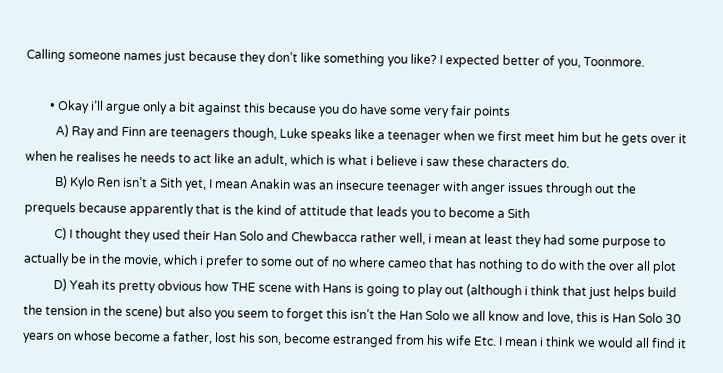Calling someone names just because they don’t like something you like? I expected better of you, Toonmore.

        • Okay i’ll argue only a bit against this because you do have some very fair points
          A) Ray and Finn are teenagers though, Luke speaks like a teenager when we first meet him but he gets over it when he realises he needs to act like an adult, which is what i believe i saw these characters do.
          B) Kylo Ren isn’t a Sith yet, I mean Anakin was an insecure teenager with anger issues through out the prequels because apparently that is the kind of attitude that leads you to become a Sith
          C) I thought they used their Han Solo and Chewbacca rather well, i mean at least they had some purpose to actually be in the movie, which i prefer to some out of no where cameo that has nothing to do with the over all plot
          D) Yeah its pretty obvious how THE scene with Hans is going to play out (although i think that just helps build the tension in the scene) but also you seem to forget this isn’t the Han Solo we all know and love, this is Han Solo 30 years on whose become a father, lost his son, become estranged from his wife Etc. I mean i think we would all find it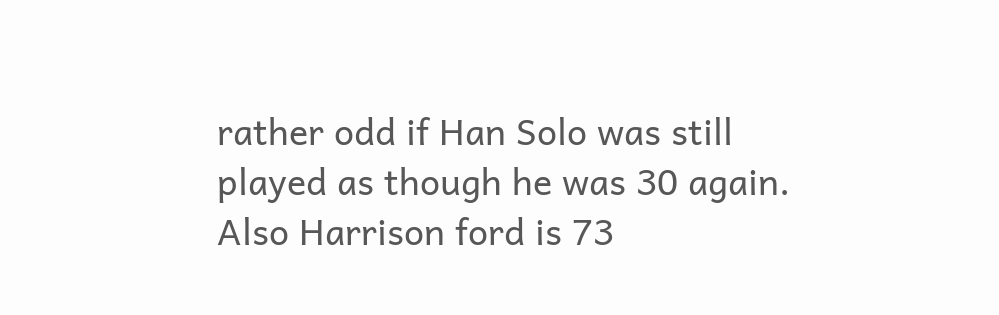rather odd if Han Solo was still played as though he was 30 again. Also Harrison ford is 73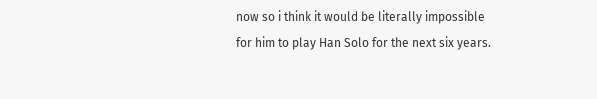now so i think it would be literally impossible for him to play Han Solo for the next six years.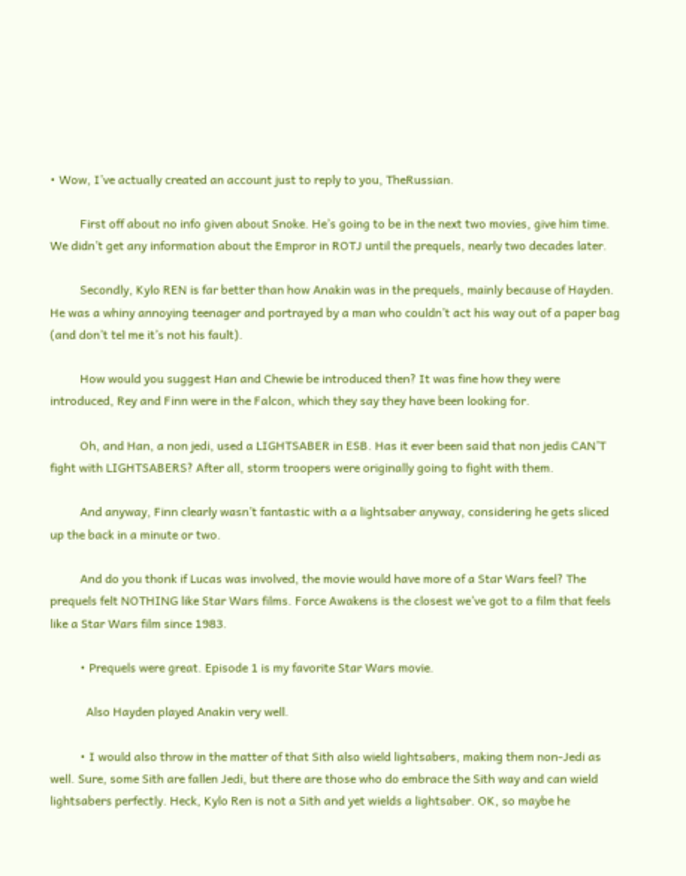• Wow, I’ve actually created an account just to reply to you, TheRussian.

          First off about no info given about Snoke. He’s going to be in the next two movies, give him time. We didn’t get any information about the Empror in ROTJ until the prequels, nearly two decades later.

          Secondly, Kylo REN is far better than how Anakin was in the prequels, mainly because of Hayden. He was a whiny annoying teenager and portrayed by a man who couldn’t act his way out of a paper bag (and don’t tel me it’s not his fault).

          How would you suggest Han and Chewie be introduced then? It was fine how they were introduced, Rey and Finn were in the Falcon, which they say they have been looking for.

          Oh, and Han, a non jedi, used a LIGHTSABER in ESB. Has it ever been said that non jedis CAN’T fight with LIGHTSABERS? After all, storm troopers were originally going to fight with them.

          And anyway, Finn clearly wasn’t fantastic with a a lightsaber anyway, considering he gets sliced up the back in a minute or two.

          And do you thonk if Lucas was involved, the movie would have more of a Star Wars feel? The prequels felt NOTHING like Star Wars films. Force Awakens is the closest we’ve got to a film that feels like a Star Wars film since 1983.

          • Prequels were great. Episode 1 is my favorite Star Wars movie.

            Also Hayden played Anakin very well.

          • I would also throw in the matter of that Sith also wield lightsabers, making them non-Jedi as well. Sure, some Sith are fallen Jedi, but there are those who do embrace the Sith way and can wield lightsabers perfectly. Heck, Kylo Ren is not a Sith and yet wields a lightsaber. OK, so maybe he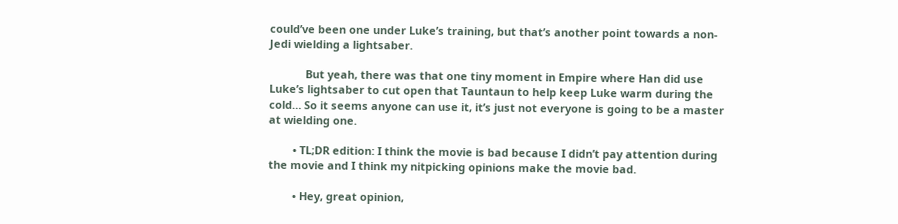could’ve been one under Luke’s training, but that’s another point towards a non-Jedi wielding a lightsaber.

            But yeah, there was that one tiny moment in Empire where Han did use Luke’s lightsaber to cut open that Tauntaun to help keep Luke warm during the cold… So it seems anyone can use it, it’s just not everyone is going to be a master at wielding one.

        • TL;DR edition: I think the movie is bad because I didn’t pay attention during the movie and I think my nitpicking opinions make the movie bad.

        • Hey, great opinion,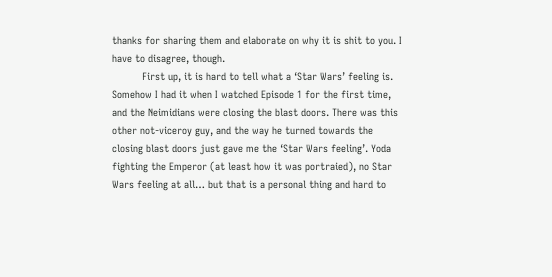thanks for sharing them and elaborate on why it is shit to you. I have to disagree, though.
          First up, it is hard to tell what a ‘Star Wars’ feeling is. Somehow I had it when I watched Episode 1 for the first time, and the Neimidians were closing the blast doors. There was this other not-viceroy guy, and the way he turned towards the closing blast doors just gave me the ‘Star Wars feeling’. Yoda fighting the Emperor (at least how it was portraied), no Star Wars feeling at all… but that is a personal thing and hard to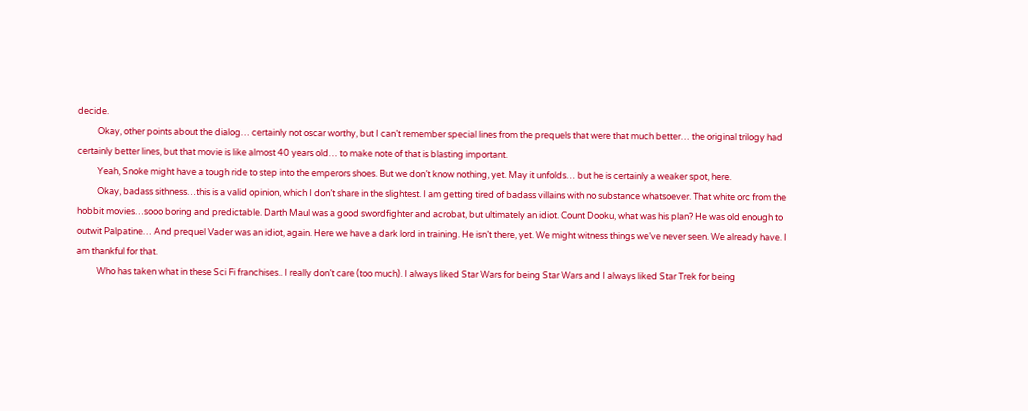decide.
          Okay, other points about the dialog… certainly not oscar worthy, but I can’t remember special lines from the prequels that were that much better… the original trilogy had certainly better lines, but that movie is like almost 40 years old… to make note of that is blasting important.
          Yeah, Snoke might have a tough ride to step into the emperors shoes. But we don’t know nothing, yet. May it unfolds… but he is certainly a weaker spot, here.
          Okay, badass sithness…this is a valid opinion, which I don’t share in the slightest. I am getting tired of badass villains with no substance whatsoever. That white orc from the hobbit movies…sooo boring and predictable. Darth Maul was a good swordfighter and acrobat, but ultimately an idiot. Count Dooku, what was his plan? He was old enough to outwit Palpatine… And prequel Vader was an idiot, again. Here we have a dark lord in training. He isn’t there, yet. We might witness things we’ve never seen. We already have. I am thankful for that.
          Who has taken what in these Sci Fi franchises.. I really don’t care (too much). I always liked Star Wars for being Star Wars and I always liked Star Trek for being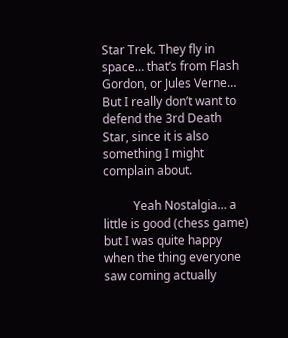Star Trek. They fly in space… that’s from Flash Gordon, or Jules Verne… But I really don’t want to defend the 3rd Death Star, since it is also something I might complain about.

          Yeah Nostalgia… a little is good (chess game) but I was quite happy when the thing everyone saw coming actually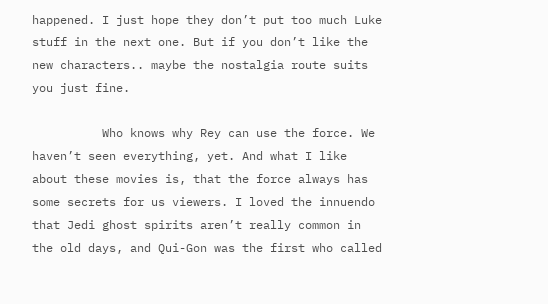happened. I just hope they don’t put too much Luke stuff in the next one. But if you don’t like the new characters.. maybe the nostalgia route suits you just fine.

          Who knows why Rey can use the force. We haven’t seen everything, yet. And what I like about these movies is, that the force always has some secrets for us viewers. I loved the innuendo that Jedi ghost spirits aren’t really common in the old days, and Qui-Gon was the first who called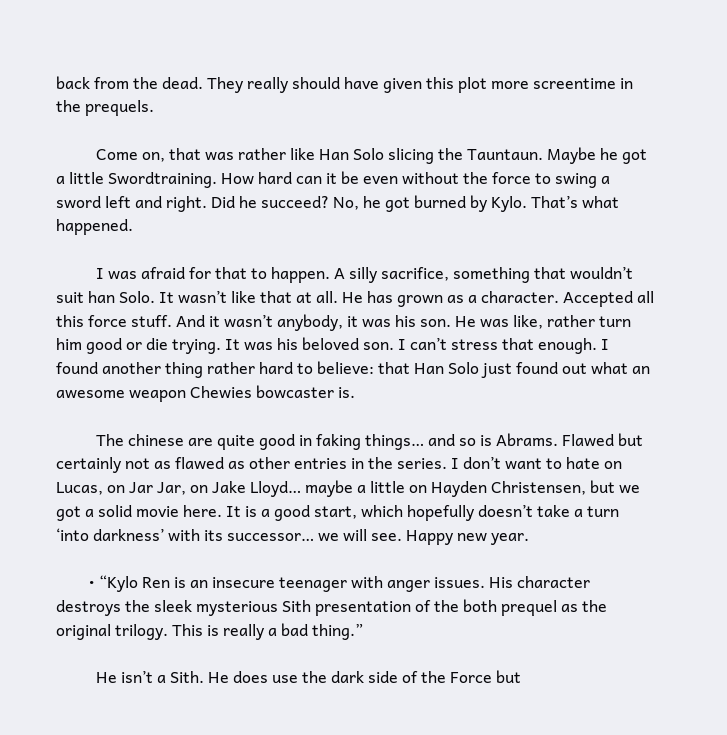back from the dead. They really should have given this plot more screentime in the prequels.

          Come on, that was rather like Han Solo slicing the Tauntaun. Maybe he got a little Swordtraining. How hard can it be even without the force to swing a sword left and right. Did he succeed? No, he got burned by Kylo. That’s what happened.

          I was afraid for that to happen. A silly sacrifice, something that wouldn’t suit han Solo. It wasn’t like that at all. He has grown as a character. Accepted all this force stuff. And it wasn’t anybody, it was his son. He was like, rather turn him good or die trying. It was his beloved son. I can’t stress that enough. I found another thing rather hard to believe: that Han Solo just found out what an awesome weapon Chewies bowcaster is.

          The chinese are quite good in faking things… and so is Abrams. Flawed but certainly not as flawed as other entries in the series. I don’t want to hate on Lucas, on Jar Jar, on Jake Lloyd… maybe a little on Hayden Christensen, but we got a solid movie here. It is a good start, which hopefully doesn’t take a turn ‘into darkness’ with its successor… we will see. Happy new year.

        • “Kylo Ren is an insecure teenager with anger issues. His character destroys the sleek mysterious Sith presentation of the both prequel as the original trilogy. This is really a bad thing.”

          He isn’t a Sith. He does use the dark side of the Force but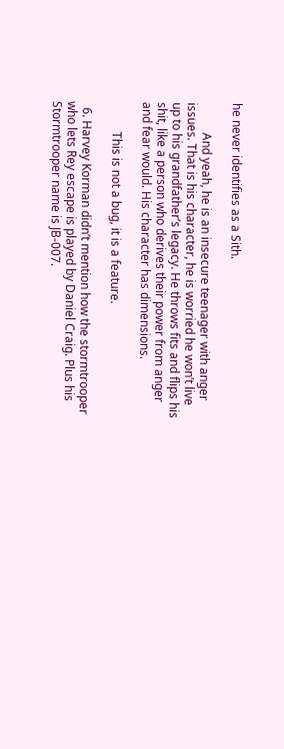he never identifies as a Sith.

          And yeah, he is an insecure teenager with anger issues. That is his character, he is worried he won’t live up to his grandfather’s legacy. He throws fits and flips his shit, like a person who derives their power from anger and fear would. His character has dimensions.

          This is not a bug, it is a feature.

  6. Harvey Korman didn’t mention how the stormtrooper who lets Rey escape is played by Daniel Craig. Plus his Stormtrooper name is JB-007.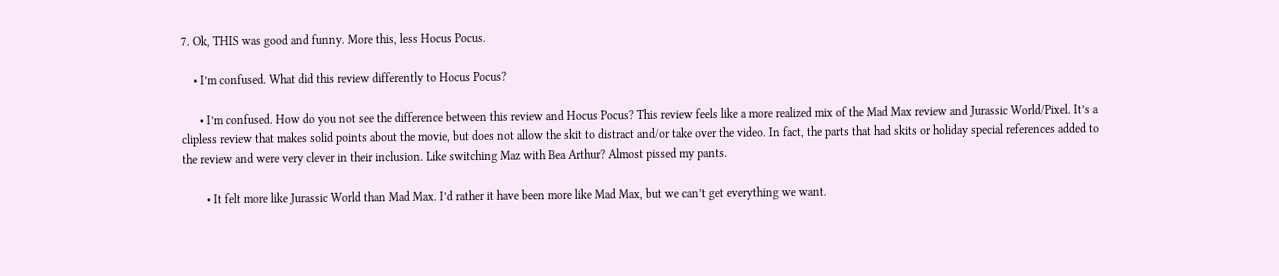7. Ok, THIS was good and funny. More this, less Hocus Pocus.

    • I’m confused. What did this review differently to Hocus Pocus?

      • I’m confused. How do you not see the difference between this review and Hocus Pocus? This review feels like a more realized mix of the Mad Max review and Jurassic World/Pixel. It’s a clipless review that makes solid points about the movie, but does not allow the skit to distract and/or take over the video. In fact, the parts that had skits or holiday special references added to the review and were very clever in their inclusion. Like switching Maz with Bea Arthur? Almost pissed my pants.

        • It felt more like Jurassic World than Mad Max. I’d rather it have been more like Mad Max, but we can’t get everything we want.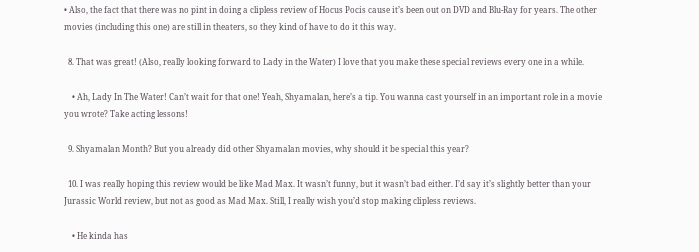• Also, the fact that there was no pint in doing a clipless review of Hocus Pocis cause it’s been out on DVD and Blu-Ray for years. The other movies (including this one) are still in theaters, so they kind of have to do it this way.

  8. That was great! (Also, really looking forward to Lady in the Water) I love that you make these special reviews every one in a while.

    • Ah, Lady In The Water! Can’t wait for that one! Yeah, Shyamalan, here’s a tip. You wanna cast yourself in an important role in a movie you wrote? Take acting lessons!

  9. Shyamalan Month? But you already did other Shyamalan movies, why should it be special this year?

  10. I was really hoping this review would be like Mad Max. It wasn’t funny, but it wasn’t bad either. I’d say it’s slightly better than your Jurassic World review, but not as good as Mad Max. Still, I really wish you’d stop making clipless reviews.

    • He kinda has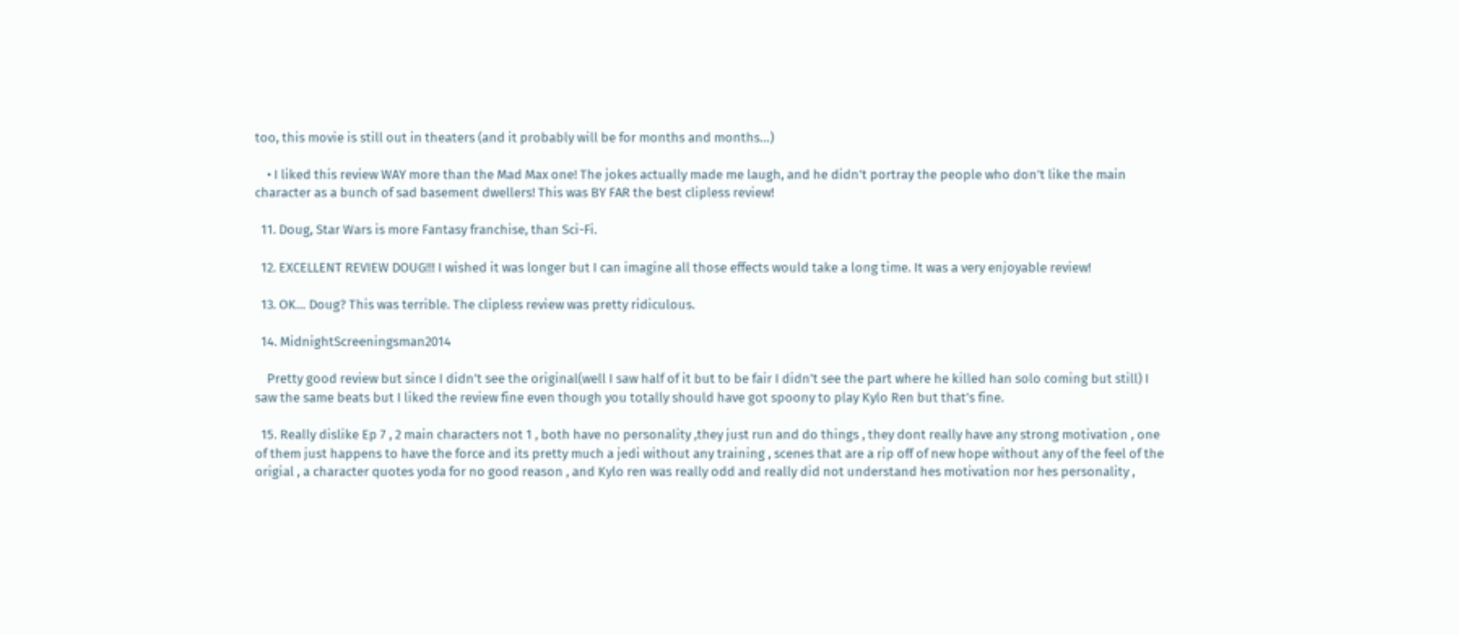too, this movie is still out in theaters (and it probably will be for months and months…)

    • I liked this review WAY more than the Mad Max one! The jokes actually made me laugh, and he didn’t portray the people who don’t like the main character as a bunch of sad basement dwellers! This was BY FAR the best clipless review!

  11. Doug, Star Wars is more Fantasy franchise, than Sci-Fi.

  12. EXCELLENT REVIEW DOUG!!! I wished it was longer but I can imagine all those effects would take a long time. It was a very enjoyable review!

  13. OK… Doug? This was terrible. The clipless review was pretty ridiculous.

  14. MidnightScreeningsman2014

    Pretty good review but since I didn’t see the original(well I saw half of it but to be fair I didn’t see the part where he killed han solo coming but still) I saw the same beats but I liked the review fine even though you totally should have got spoony to play Kylo Ren but that’s fine.

  15. Really dislike Ep 7 , 2 main characters not 1 , both have no personality ,they just run and do things , they dont really have any strong motivation , one of them just happens to have the force and its pretty much a jedi without any training , scenes that are a rip off of new hope without any of the feel of the origial , a character quotes yoda for no good reason , and Kylo ren was really odd and really did not understand hes motivation nor hes personality ,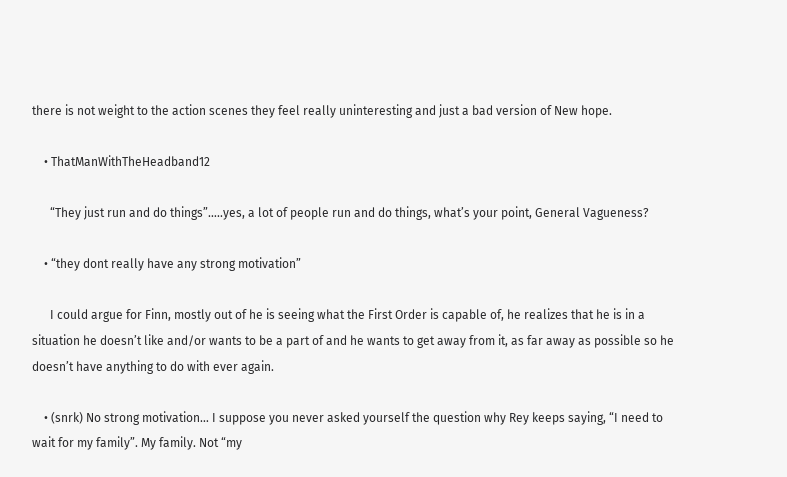there is not weight to the action scenes they feel really uninteresting and just a bad version of New hope.

    • ThatManWithTheHeadband12

      “They just run and do things”…..yes, a lot of people run and do things, what’s your point, General Vagueness?

    • “they dont really have any strong motivation”

      I could argue for Finn, mostly out of he is seeing what the First Order is capable of, he realizes that he is in a situation he doesn’t like and/or wants to be a part of and he wants to get away from it, as far away as possible so he doesn’t have anything to do with ever again.

    • (snrk) No strong motivation… I suppose you never asked yourself the question why Rey keeps saying, “I need to wait for my family”. My family. Not “my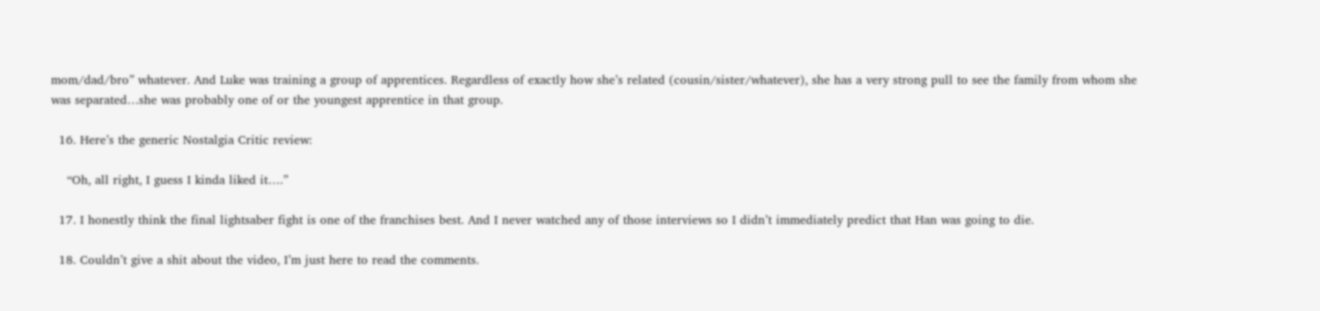mom/dad/bro” whatever. And Luke was training a group of apprentices. Regardless of exactly how she’s related (cousin/sister/whatever), she has a very strong pull to see the family from whom she was separated…she was probably one of or the youngest apprentice in that group.

  16. Here’s the generic Nostalgia Critic review:

    “Oh, all right, I guess I kinda liked it….”

  17. I honestly think the final lightsaber fight is one of the franchises best. And I never watched any of those interviews so I didn’t immediately predict that Han was going to die.

  18. Couldn’t give a shit about the video, I’m just here to read the comments.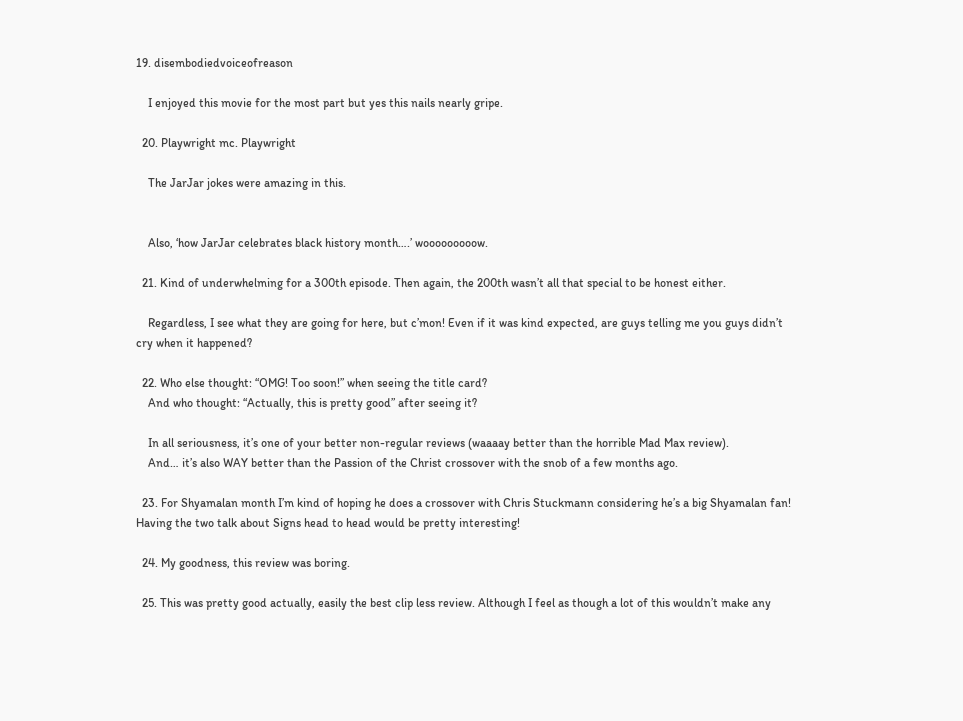19. disembodiedvoiceofreason

    I enjoyed this movie for the most part but yes this nails nearly gripe.

  20. Playwright mc. Playwright

    The JarJar jokes were amazing in this.


    Also, ‘how JarJar celebrates black history month….’ wooooooooow.

  21. Kind of underwhelming for a 300th episode. Then again, the 200th wasn’t all that special to be honest either.

    Regardless, I see what they are going for here, but c’mon! Even if it was kind expected, are guys telling me you guys didn’t cry when it happened?

  22. Who else thought: “OMG! Too soon!” when seeing the title card?
    And who thought: “Actually, this is pretty good” after seeing it?

    In all seriousness, it’s one of your better non-regular reviews (waaaay better than the horrible Mad Max review).
    And… it’s also WAY better than the Passion of the Christ crossover with the snob of a few months ago.

  23. For Shyamalan month I’m kind of hoping he does a crossover with Chris Stuckmann considering he’s a big Shyamalan fan! Having the two talk about Signs head to head would be pretty interesting!

  24. My goodness, this review was boring.

  25. This was pretty good actually, easily the best clip less review. Although I feel as though a lot of this wouldn’t make any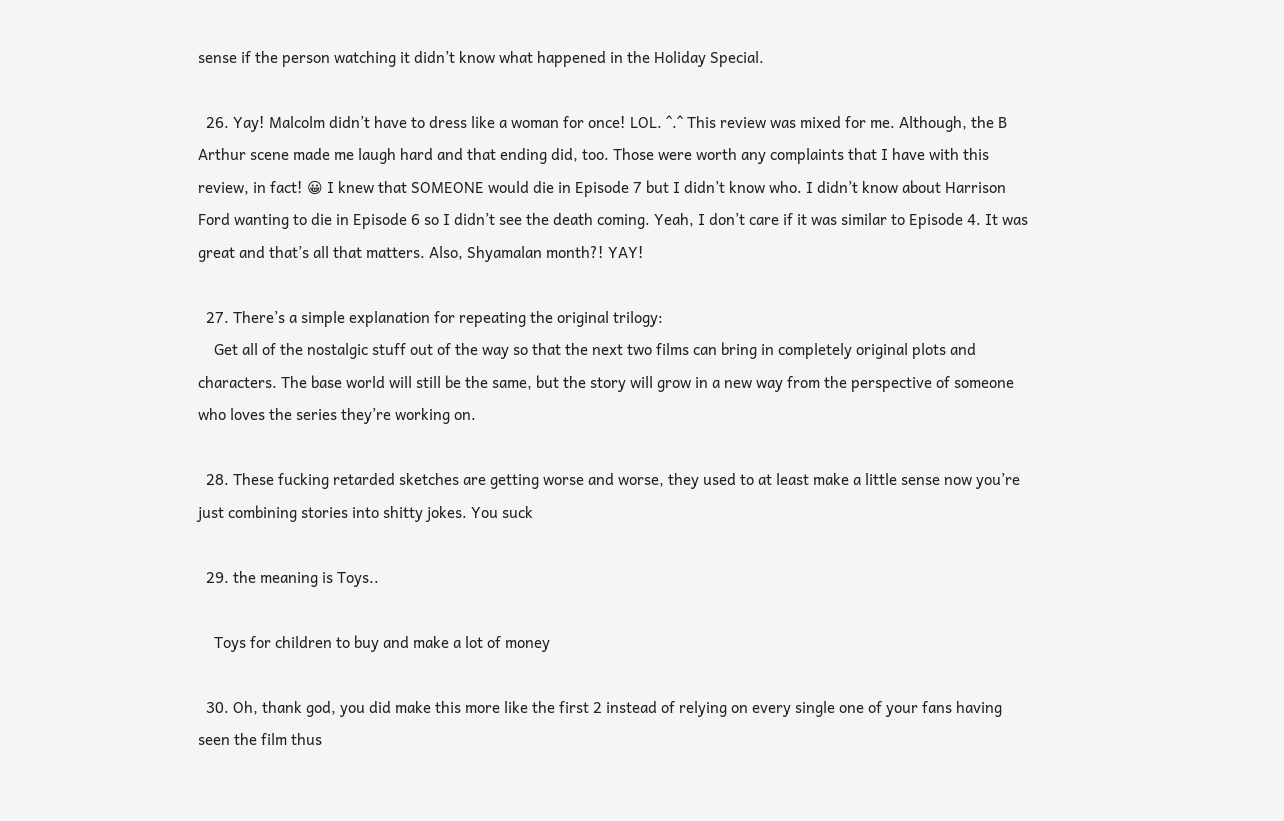sense if the person watching it didn’t know what happened in the Holiday Special.

  26. Yay! Malcolm didn’t have to dress like a woman for once! LOL. ^.^ This review was mixed for me. Although, the B Arthur scene made me laugh hard and that ending did, too. Those were worth any complaints that I have with this review, in fact! 😀 I knew that SOMEONE would die in Episode 7 but I didn’t know who. I didn’t know about Harrison Ford wanting to die in Episode 6 so I didn’t see the death coming. Yeah, I don’t care if it was similar to Episode 4. It was great and that’s all that matters. Also, Shyamalan month?! YAY!

  27. There’s a simple explanation for repeating the original trilogy:
    Get all of the nostalgic stuff out of the way so that the next two films can bring in completely original plots and characters. The base world will still be the same, but the story will grow in a new way from the perspective of someone who loves the series they’re working on.

  28. These fucking retarded sketches are getting worse and worse, they used to at least make a little sense now you’re just combining stories into shitty jokes. You suck

  29. the meaning is Toys..

    Toys for children to buy and make a lot of money

  30. Oh, thank god, you did make this more like the first 2 instead of relying on every single one of your fans having seen the film thus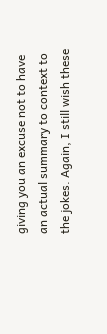giving you an excuse not to have an actual summary to context to the jokes. Again, I still wish these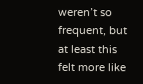weren’t so frequent, but at least this felt more like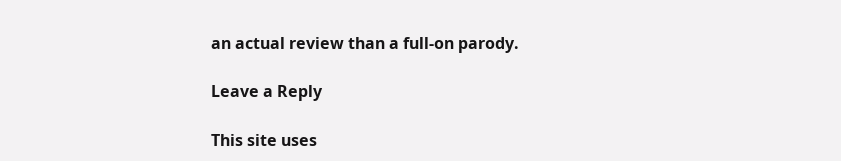an actual review than a full-on parody.

Leave a Reply

This site uses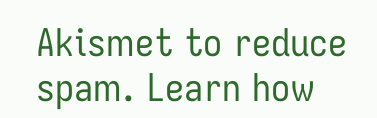Akismet to reduce spam. Learn how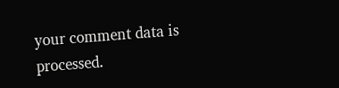your comment data is processed.